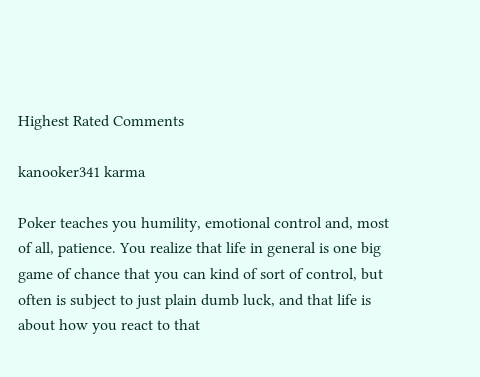Highest Rated Comments

kanooker341 karma

Poker teaches you humility, emotional control and, most of all, patience. You realize that life in general is one big game of chance that you can kind of sort of control, but often is subject to just plain dumb luck, and that life is about how you react to that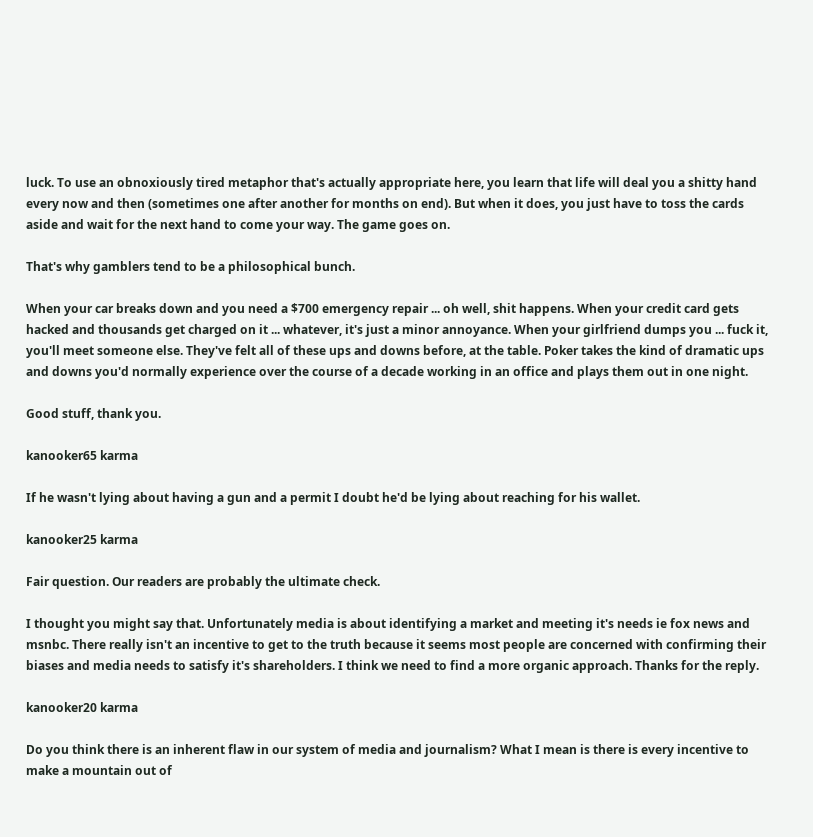luck. To use an obnoxiously tired metaphor that's actually appropriate here, you learn that life will deal you a shitty hand every now and then (sometimes one after another for months on end). But when it does, you just have to toss the cards aside and wait for the next hand to come your way. The game goes on.

That's why gamblers tend to be a philosophical bunch.

When your car breaks down and you need a $700 emergency repair ... oh well, shit happens. When your credit card gets hacked and thousands get charged on it ... whatever, it's just a minor annoyance. When your girlfriend dumps you ... fuck it, you'll meet someone else. They've felt all of these ups and downs before, at the table. Poker takes the kind of dramatic ups and downs you'd normally experience over the course of a decade working in an office and plays them out in one night.

Good stuff, thank you.

kanooker65 karma

If he wasn't lying about having a gun and a permit I doubt he'd be lying about reaching for his wallet.

kanooker25 karma

Fair question. Our readers are probably the ultimate check.

I thought you might say that. Unfortunately media is about identifying a market and meeting it's needs ie fox news and msnbc. There really isn't an incentive to get to the truth because it seems most people are concerned with confirming their biases and media needs to satisfy it's shareholders. I think we need to find a more organic approach. Thanks for the reply.

kanooker20 karma

Do you think there is an inherent flaw in our system of media and journalism? What I mean is there is every incentive to make a mountain out of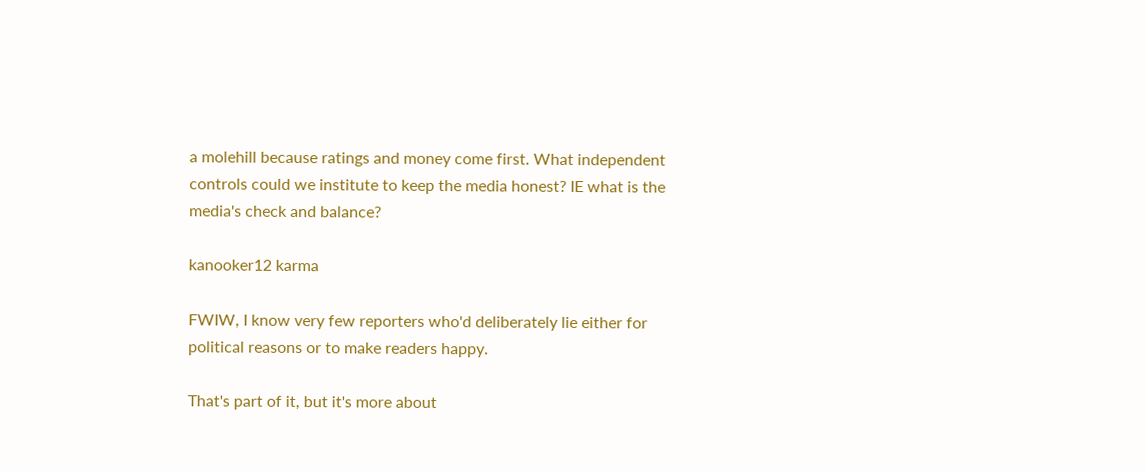a molehill because ratings and money come first. What independent controls could we institute to keep the media honest? IE what is the media's check and balance?

kanooker12 karma

FWIW, I know very few reporters who'd deliberately lie either for political reasons or to make readers happy.

That's part of it, but it's more about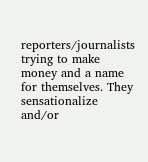reporters/journalists trying to make money and a name for themselves. They sensationalize and/or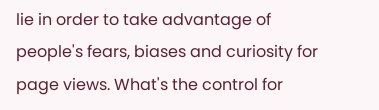lie in order to take advantage of people's fears, biases and curiosity for page views. What's the control for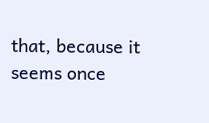that, because it seems once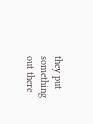they put something out there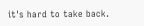it's hard to take back.